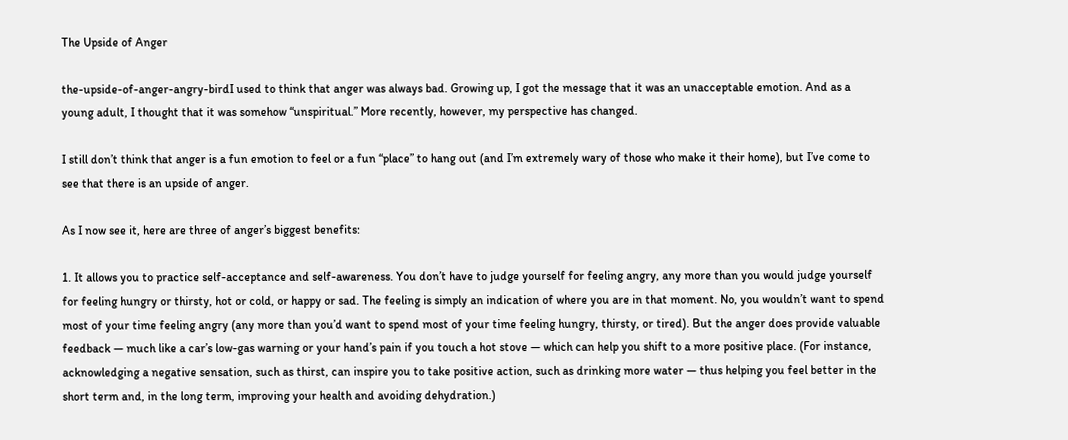The Upside of Anger

the-upside-of-anger-angry-birdI used to think that anger was always bad. Growing up, I got the message that it was an unacceptable emotion. And as a young adult, I thought that it was somehow “unspiritual.” More recently, however, my perspective has changed.

I still don’t think that anger is a fun emotion to feel or a fun “place” to hang out (and I’m extremely wary of those who make it their home), but I’ve come to see that there is an upside of anger.

As I now see it, here are three of anger’s biggest benefits:

1. It allows you to practice self-acceptance and self-awareness. You don’t have to judge yourself for feeling angry, any more than you would judge yourself for feeling hungry or thirsty, hot or cold, or happy or sad. The feeling is simply an indication of where you are in that moment. No, you wouldn’t want to spend most of your time feeling angry (any more than you’d want to spend most of your time feeling hungry, thirsty, or tired). But the anger does provide valuable feedback — much like a car’s low-gas warning or your hand’s pain if you touch a hot stove — which can help you shift to a more positive place. (For instance, acknowledging a negative sensation, such as thirst, can inspire you to take positive action, such as drinking more water — thus helping you feel better in the short term and, in the long term, improving your health and avoiding dehydration.)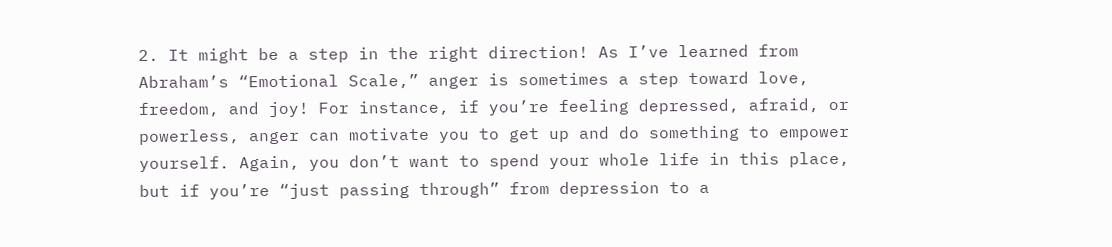2. It might be a step in the right direction! As I’ve learned from Abraham’s “Emotional Scale,” anger is sometimes a step toward love, freedom, and joy! For instance, if you’re feeling depressed, afraid, or powerless, anger can motivate you to get up and do something to empower yourself. Again, you don’t want to spend your whole life in this place, but if you’re “just passing through” from depression to a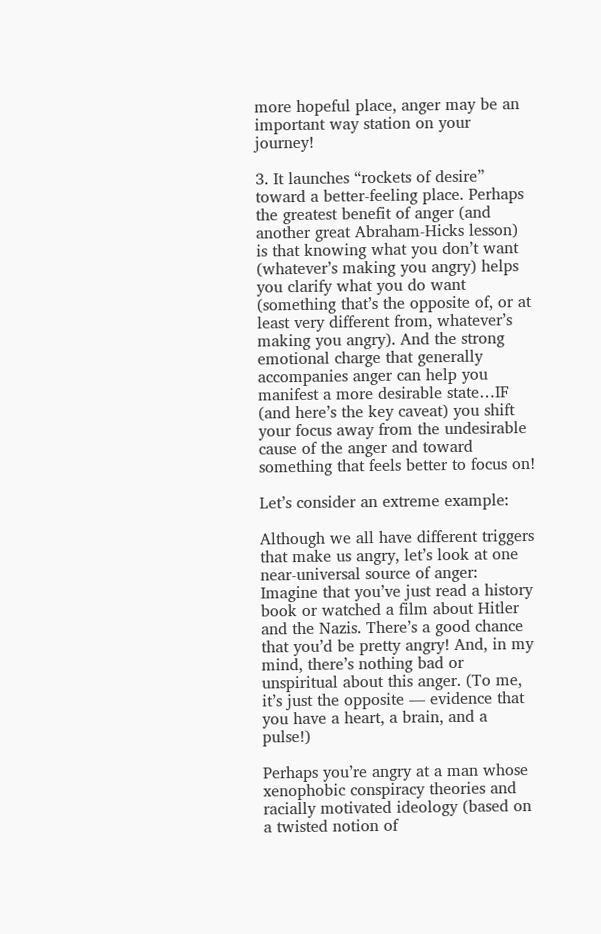more hopeful place, anger may be an important way station on your journey!

3. It launches “rockets of desire” toward a better-feeling place. Perhaps the greatest benefit of anger (and another great Abraham-Hicks lesson) is that knowing what you don’t want (whatever’s making you angry) helps you clarify what you do want (something that’s the opposite of, or at least very different from, whatever’s making you angry). And the strong emotional charge that generally accompanies anger can help you manifest a more desirable state…IF (and here’s the key caveat) you shift your focus away from the undesirable cause of the anger and toward something that feels better to focus on!

Let’s consider an extreme example:

Although we all have different triggers that make us angry, let’s look at one near-universal source of anger: Imagine that you’ve just read a history book or watched a film about Hitler and the Nazis. There’s a good chance that you’d be pretty angry! And, in my mind, there’s nothing bad or unspiritual about this anger. (To me, it’s just the opposite — evidence that you have a heart, a brain, and a pulse!)

Perhaps you’re angry at a man whose xenophobic conspiracy theories and racially motivated ideology (based on a twisted notion of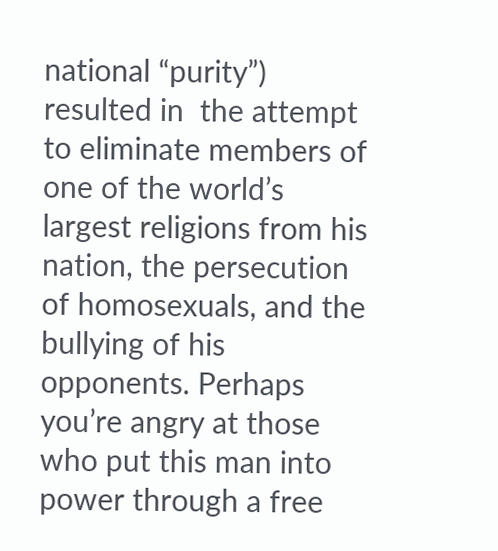national “purity”) resulted in  the attempt to eliminate members of one of the world’s largest religions from his nation, the persecution of homosexuals, and the bullying of his opponents. Perhaps you’re angry at those who put this man into power through a free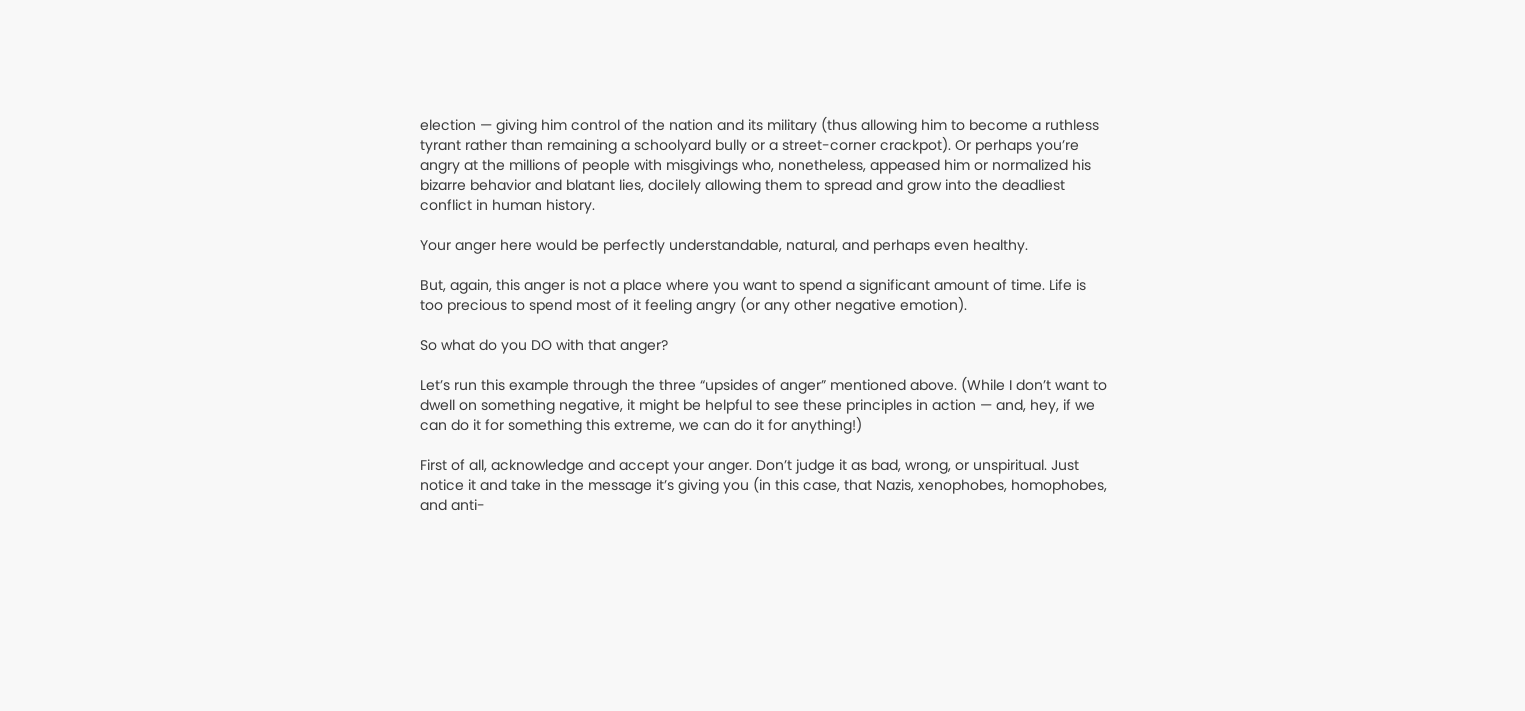election — giving him control of the nation and its military (thus allowing him to become a ruthless tyrant rather than remaining a schoolyard bully or a street-corner crackpot). Or perhaps you’re angry at the millions of people with misgivings who, nonetheless, appeased him or normalized his bizarre behavior and blatant lies, docilely allowing them to spread and grow into the deadliest conflict in human history.

Your anger here would be perfectly understandable, natural, and perhaps even healthy.

But, again, this anger is not a place where you want to spend a significant amount of time. Life is too precious to spend most of it feeling angry (or any other negative emotion).

So what do you DO with that anger?

Let’s run this example through the three “upsides of anger” mentioned above. (While I don’t want to dwell on something negative, it might be helpful to see these principles in action — and, hey, if we can do it for something this extreme, we can do it for anything!)

First of all, acknowledge and accept your anger. Don’t judge it as bad, wrong, or unspiritual. Just notice it and take in the message it’s giving you (in this case, that Nazis, xenophobes, homophobes, and anti-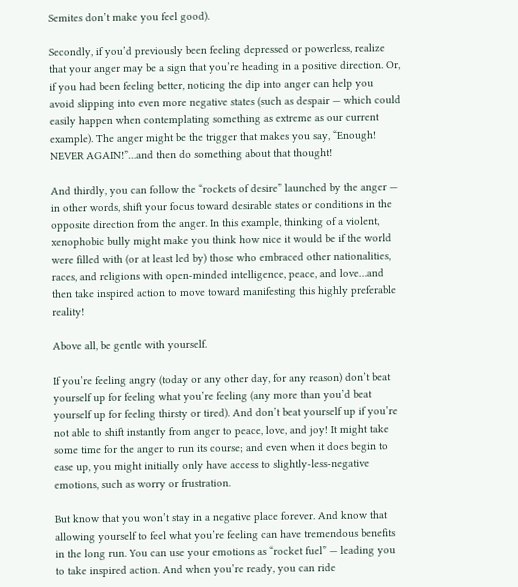Semites don’t make you feel good).

Secondly, if you’d previously been feeling depressed or powerless, realize that your anger may be a sign that you’re heading in a positive direction. Or, if you had been feeling better, noticing the dip into anger can help you avoid slipping into even more negative states (such as despair — which could easily happen when contemplating something as extreme as our current example). The anger might be the trigger that makes you say, “Enough! NEVER AGAIN!”…and then do something about that thought!

And thirdly, you can follow the “rockets of desire” launched by the anger — in other words, shift your focus toward desirable states or conditions in the opposite direction from the anger. In this example, thinking of a violent, xenophobic bully might make you think how nice it would be if the world were filled with (or at least led by) those who embraced other nationalities, races, and religions with open-minded intelligence, peace, and love…and then take inspired action to move toward manifesting this highly preferable reality!

Above all, be gentle with yourself.

If you’re feeling angry (today or any other day, for any reason) don’t beat yourself up for feeling what you’re feeling (any more than you’d beat yourself up for feeling thirsty or tired). And don’t beat yourself up if you’re not able to shift instantly from anger to peace, love, and joy! It might take some time for the anger to run its course; and even when it does begin to ease up, you might initially only have access to slightly-less-negative emotions, such as worry or frustration.

But know that you won’t stay in a negative place forever. And know that allowing yourself to feel what you’re feeling can have tremendous benefits in the long run. You can use your emotions as “rocket fuel” — leading you to take inspired action. And when you’re ready, you can ride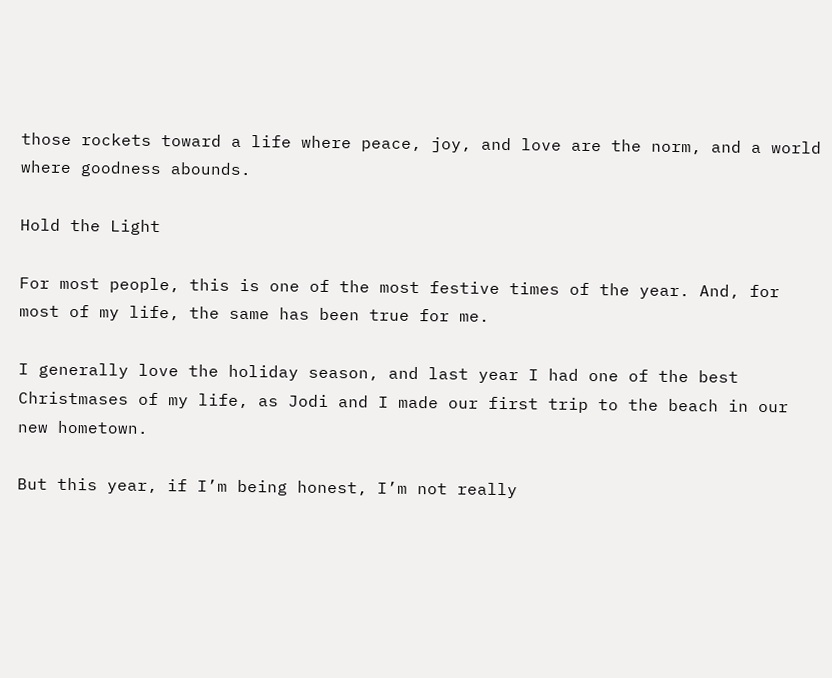those rockets toward a life where peace, joy, and love are the norm, and a world where goodness abounds.

Hold the Light

For most people, this is one of the most festive times of the year. And, for most of my life, the same has been true for me.

I generally love the holiday season, and last year I had one of the best Christmases of my life, as Jodi and I made our first trip to the beach in our new hometown.

But this year, if I’m being honest, I’m not really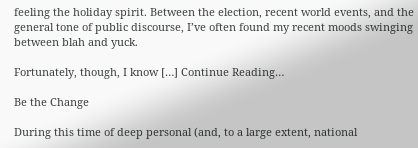feeling the holiday spirit. Between the election, recent world events, and the general tone of public discourse, I’ve often found my recent moods swinging between blah and yuck.

Fortunately, though, I know […] Continue Reading…

Be the Change

During this time of deep personal (and, to a large extent, national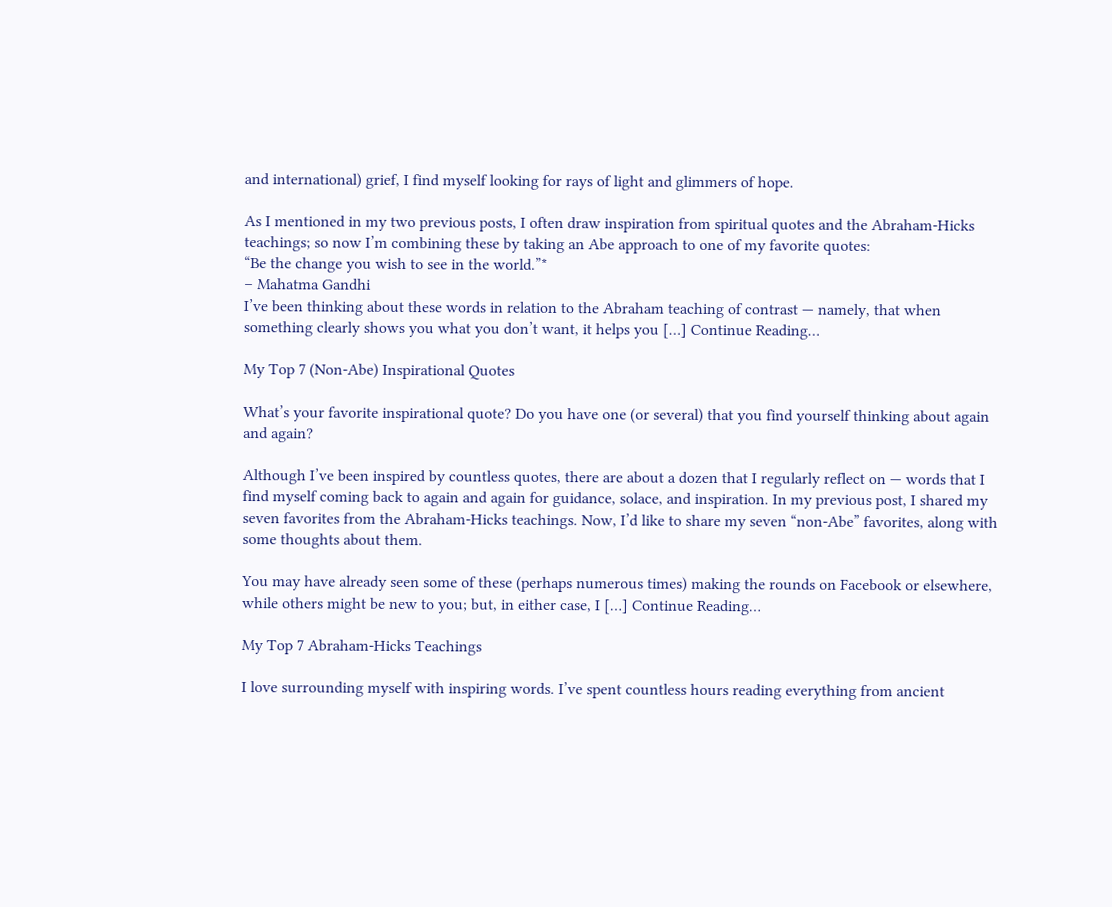and international) grief, I find myself looking for rays of light and glimmers of hope.

As I mentioned in my two previous posts, I often draw inspiration from spiritual quotes and the Abraham-Hicks teachings; so now I’m combining these by taking an Abe approach to one of my favorite quotes:
“Be the change you wish to see in the world.”*
– Mahatma Gandhi
I’ve been thinking about these words in relation to the Abraham teaching of contrast — namely, that when something clearly shows you what you don’t want, it helps you […] Continue Reading…

My Top 7 (Non-Abe) Inspirational Quotes

What’s your favorite inspirational quote? Do you have one (or several) that you find yourself thinking about again and again?

Although I’ve been inspired by countless quotes, there are about a dozen that I regularly reflect on — words that I find myself coming back to again and again for guidance, solace, and inspiration. In my previous post, I shared my seven favorites from the Abraham-Hicks teachings. Now, I’d like to share my seven “non-Abe” favorites, along with some thoughts about them.

You may have already seen some of these (perhaps numerous times) making the rounds on Facebook or elsewhere, while others might be new to you; but, in either case, I […] Continue Reading…

My Top 7 Abraham-Hicks Teachings

I love surrounding myself with inspiring words. I’ve spent countless hours reading everything from ancient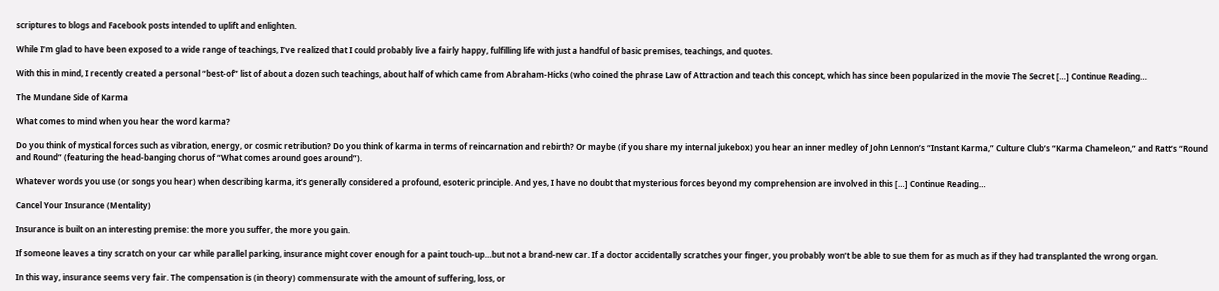scriptures to blogs and Facebook posts intended to uplift and enlighten.

While I’m glad to have been exposed to a wide range of teachings, I’ve realized that I could probably live a fairly happy, fulfilling life with just a handful of basic premises, teachings, and quotes.

With this in mind, I recently created a personal “best-of” list of about a dozen such teachings, about half of which came from Abraham-Hicks (who coined the phrase Law of Attraction and teach this concept, which has since been popularized in the movie The Secret […] Continue Reading…

The Mundane Side of Karma

What comes to mind when you hear the word karma?

Do you think of mystical forces such as vibration, energy, or cosmic retribution? Do you think of karma in terms of reincarnation and rebirth? Or maybe (if you share my internal jukebox) you hear an inner medley of John Lennon’s “Instant Karma,” Culture Club’s “Karma Chameleon,” and Ratt’s “Round and Round” (featuring the head-banging chorus of “What comes around goes around”).

Whatever words you use (or songs you hear) when describing karma, it’s generally considered a profound, esoteric principle. And yes, I have no doubt that mysterious forces beyond my comprehension are involved in this […] Continue Reading…

Cancel Your Insurance (Mentality)

Insurance is built on an interesting premise: the more you suffer, the more you gain.

If someone leaves a tiny scratch on your car while parallel parking, insurance might cover enough for a paint touch-up…but not a brand-new car. If a doctor accidentally scratches your finger, you probably won’t be able to sue them for as much as if they had transplanted the wrong organ.

In this way, insurance seems very fair. The compensation is (in theory) commensurate with the amount of suffering, loss, or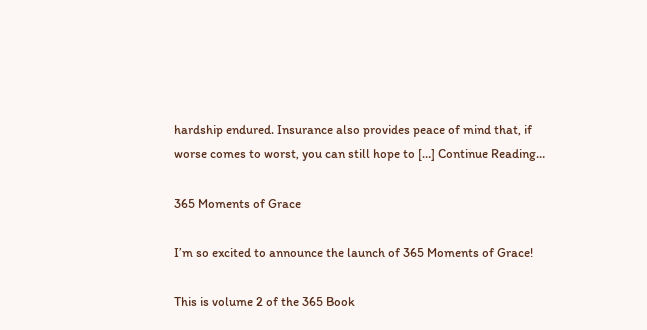hardship endured. Insurance also provides peace of mind that, if worse comes to worst, you can still hope to […] Continue Reading…

365 Moments of Grace

I’m so excited to announce the launch of 365 Moments of Grace!

This is volume 2 of the 365 Book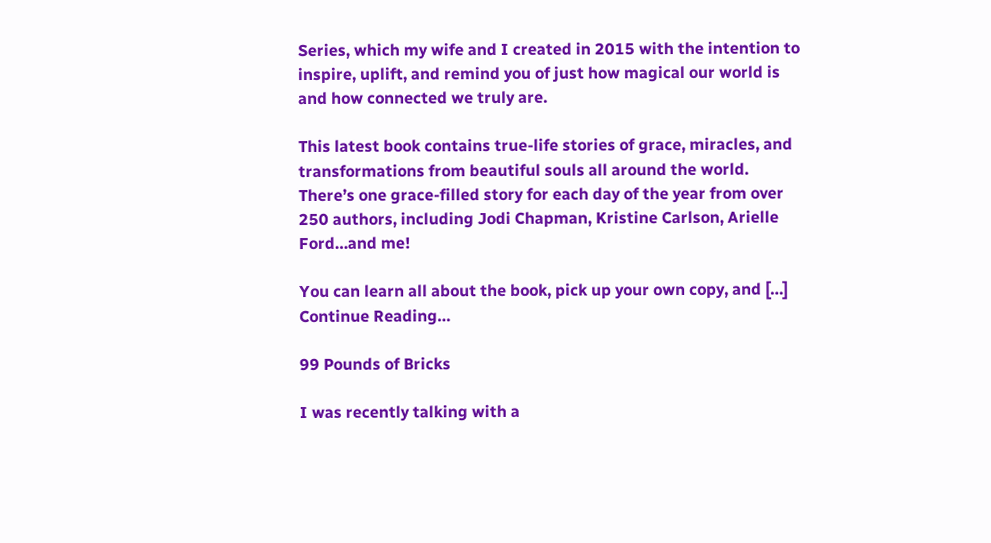Series, which my wife and I created in 2015 with the intention to inspire, uplift, and remind you of just how magical our world is and how connected we truly are.

This latest book contains true-life stories of grace, miracles, and transformations from beautiful souls all around the world. There’s one grace-filled story for each day of the year from over 250 authors, including Jodi Chapman, Kristine Carlson, Arielle Ford…and me!

You can learn all about the book, pick up your own copy, and […] Continue Reading…

99 Pounds of Bricks

I was recently talking with a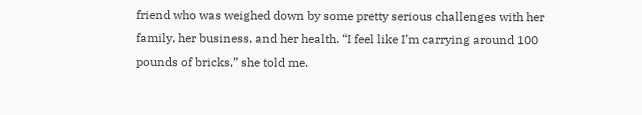friend who was weighed down by some pretty serious challenges with her family, her business, and her health. “I feel like I’m carrying around 100 pounds of bricks,” she told me.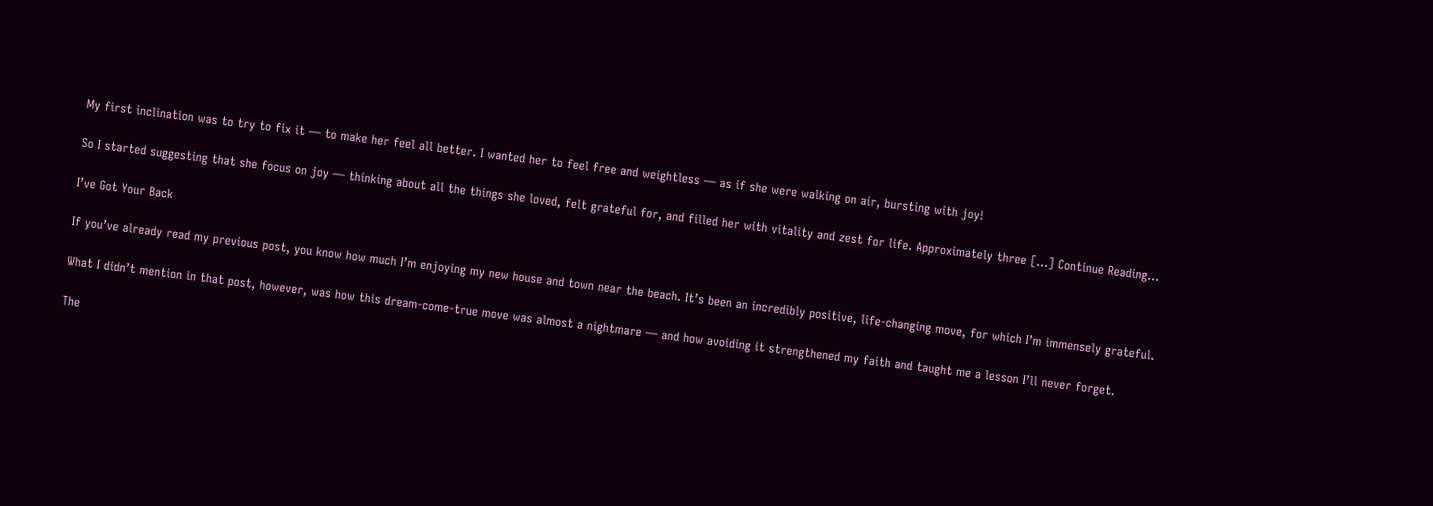My first inclination was to try to fix it — to make her feel all better. I wanted her to feel free and weightless — as if she were walking on air, bursting with joy!

So I started suggesting that she focus on joy — thinking about all the things she loved, felt grateful for, and filled her with vitality and zest for life. Approximately three […] Continue Reading…

I’ve Got Your Back

If you’ve already read my previous post, you know how much I’m enjoying my new house and town near the beach. It’s been an incredibly positive, life-changing move, for which I’m immensely grateful.

What I didn’t mention in that post, however, was how this dream-come-true move was almost a nightmare — and how avoiding it strengthened my faith and taught me a lesson I’ll never forget.

The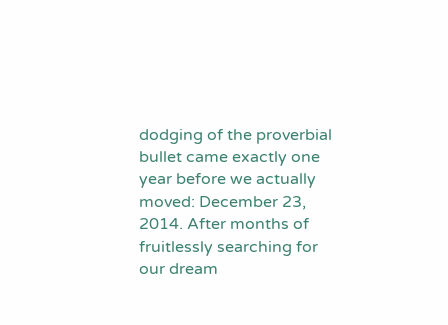dodging of the proverbial bullet came exactly one year before we actually moved: December 23, 2014. After months of fruitlessly searching for our dream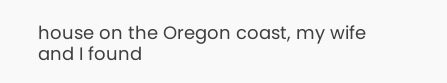house on the Oregon coast, my wife and I found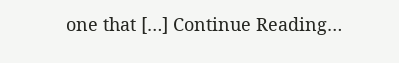one that […] Continue Reading…